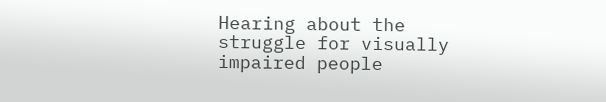Hearing about the struggle for visually impaired people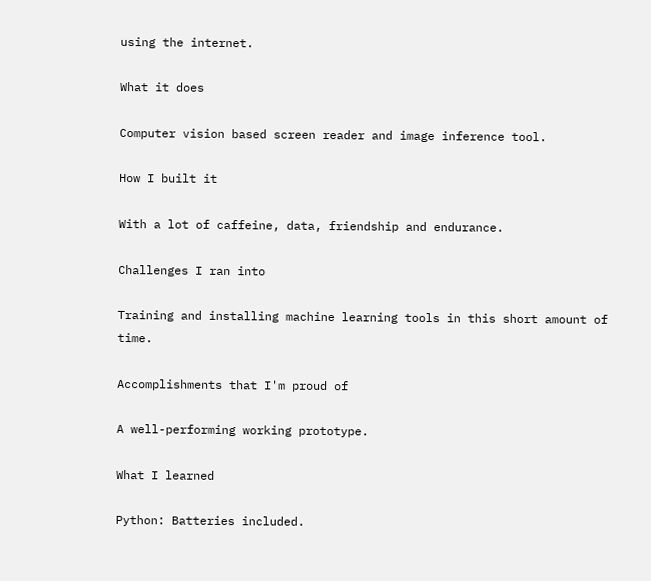using the internet.

What it does

Computer vision based screen reader and image inference tool.

How I built it

With a lot of caffeine, data, friendship and endurance.

Challenges I ran into

Training and installing machine learning tools in this short amount of time.

Accomplishments that I'm proud of

A well-performing working prototype.

What I learned

Python: Batteries included.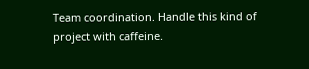Team coordination. Handle this kind of project with caffeine.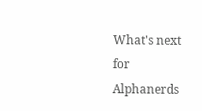What's next for Alphanerds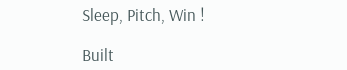Sleep, Pitch, Win !

Built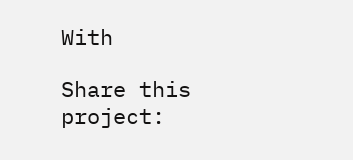With

Share this project: